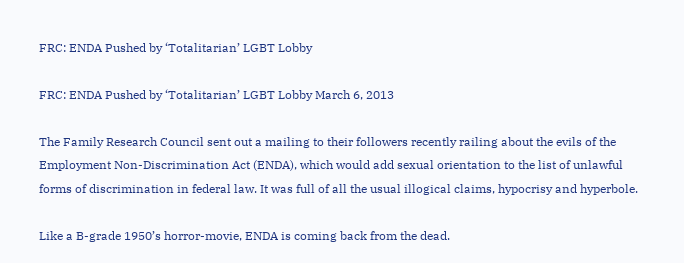FRC: ENDA Pushed by ‘Totalitarian’ LGBT Lobby

FRC: ENDA Pushed by ‘Totalitarian’ LGBT Lobby March 6, 2013

The Family Research Council sent out a mailing to their followers recently railing about the evils of the Employment Non-Discrimination Act (ENDA), which would add sexual orientation to the list of unlawful forms of discrimination in federal law. It was full of all the usual illogical claims, hypocrisy and hyperbole.

Like a B-grade 1950’s horror-movie, ENDA is coming back from the dead.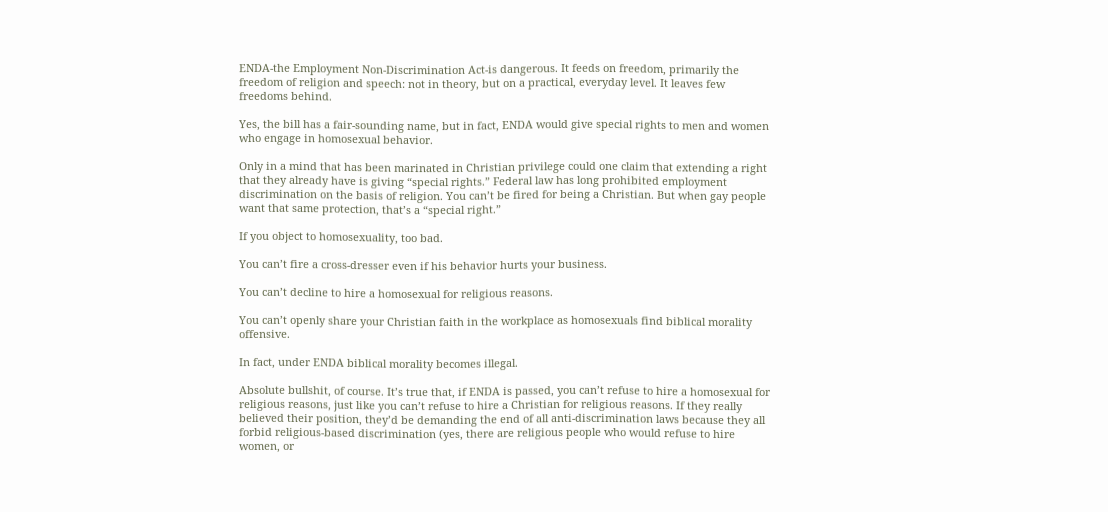ENDA-the Employment Non-Discrimination Act-is dangerous. It feeds on freedom, primarily the freedom of religion and speech: not in theory, but on a practical, everyday level. It leaves few freedoms behind.

Yes, the bill has a fair-sounding name, but in fact, ENDA would give special rights to men and women who engage in homosexual behavior.

Only in a mind that has been marinated in Christian privilege could one claim that extending a right that they already have is giving “special rights.” Federal law has long prohibited employment discrimination on the basis of religion. You can’t be fired for being a Christian. But when gay people want that same protection, that’s a “special right.”

If you object to homosexuality, too bad.

You can’t fire a cross-dresser even if his behavior hurts your business.

You can’t decline to hire a homosexual for religious reasons.

You can’t openly share your Christian faith in the workplace as homosexuals find biblical morality offensive.

In fact, under ENDA biblical morality becomes illegal.

Absolute bullshit, of course. It’s true that, if ENDA is passed, you can’t refuse to hire a homosexual for religious reasons, just like you can’t refuse to hire a Christian for religious reasons. If they really believed their position, they’d be demanding the end of all anti-discrimination laws because they all forbid religious-based discrimination (yes, there are religious people who would refuse to hire women, or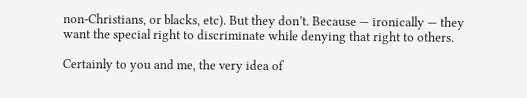non-Christians, or blacks, etc). But they don’t. Because — ironically — they want the special right to discriminate while denying that right to others.

Certainly to you and me, the very idea of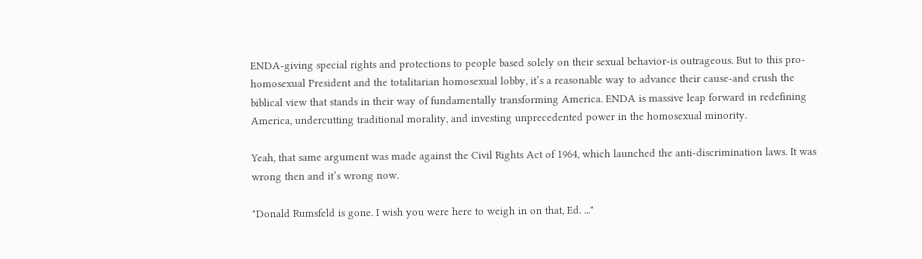ENDA-giving special rights and protections to people based solely on their sexual behavior-is outrageous. But to this pro-homosexual President and the totalitarian homosexual lobby, it’s a reasonable way to advance their cause-and crush the biblical view that stands in their way of fundamentally transforming America. ENDA is massive leap forward in redefining America, undercutting traditional morality, and investing unprecedented power in the homosexual minority.

Yeah, that same argument was made against the Civil Rights Act of 1964, which launched the anti-discrimination laws. It was wrong then and it’s wrong now.

"Donald Rumsfeld is gone. I wish you were here to weigh in on that, Ed. ..."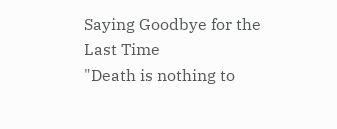Saying Goodbye for the Last Time
"Death is nothing to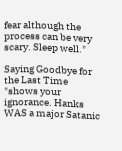fear although the process can be very scary. Sleep well."

Saying Goodbye for the Last Time
"shows your ignorance. Hanks WAS a major Satanic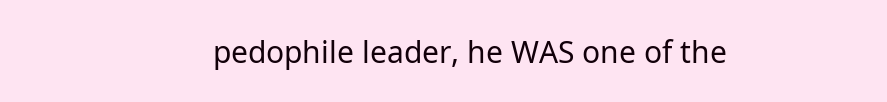pedophile leader, he WAS one of the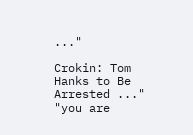..."

Crokin: Tom Hanks to Be Arrested ..."
"you are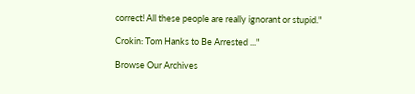correct! All these people are really ignorant or stupid."

Crokin: Tom Hanks to Be Arrested ..."

Browse Our Archives